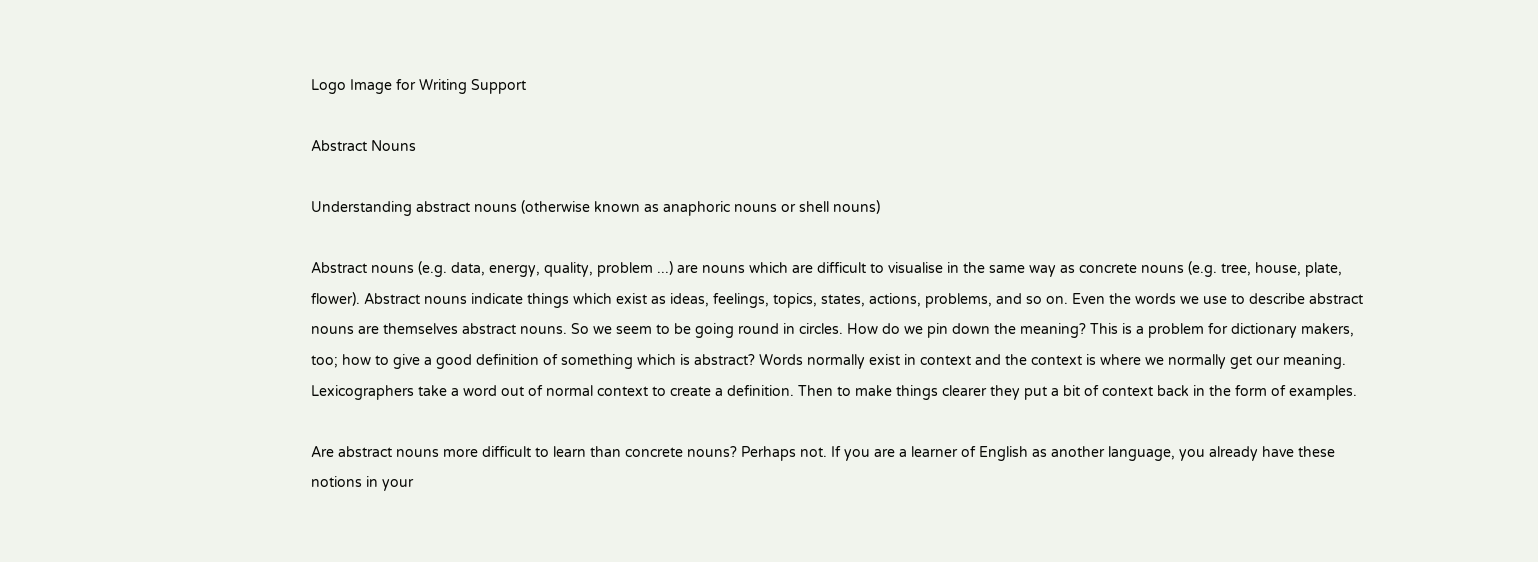Logo Image for Writing Support

Abstract Nouns

Understanding abstract nouns (otherwise known as anaphoric nouns or shell nouns)

Abstract nouns (e.g. data, energy, quality, problem ...) are nouns which are difficult to visualise in the same way as concrete nouns (e.g. tree, house, plate, flower). Abstract nouns indicate things which exist as ideas, feelings, topics, states, actions, problems, and so on. Even the words we use to describe abstract nouns are themselves abstract nouns. So we seem to be going round in circles. How do we pin down the meaning? This is a problem for dictionary makers, too; how to give a good definition of something which is abstract? Words normally exist in context and the context is where we normally get our meaning. Lexicographers take a word out of normal context to create a definition. Then to make things clearer they put a bit of context back in the form of examples.

Are abstract nouns more difficult to learn than concrete nouns? Perhaps not. If you are a learner of English as another language, you already have these notions in your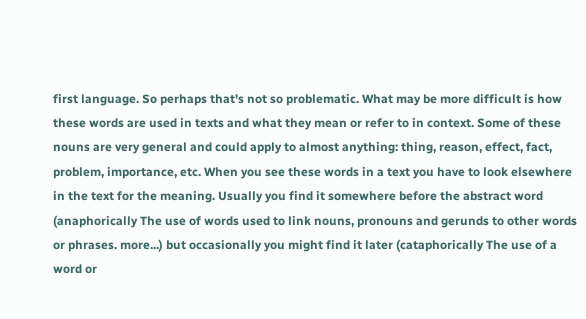first language. So perhaps that's not so problematic. What may be more difficult is how these words are used in texts and what they mean or refer to in context. Some of these nouns are very general and could apply to almost anything: thing, reason, effect, fact, problem, importance, etc. When you see these words in a text you have to look elsewhere in the text for the meaning. Usually you find it somewhere before the abstract word (anaphorically The use of words used to link nouns, pronouns and gerunds to other words or phrases. more...) but occasionally you might find it later (cataphorically The use of a word or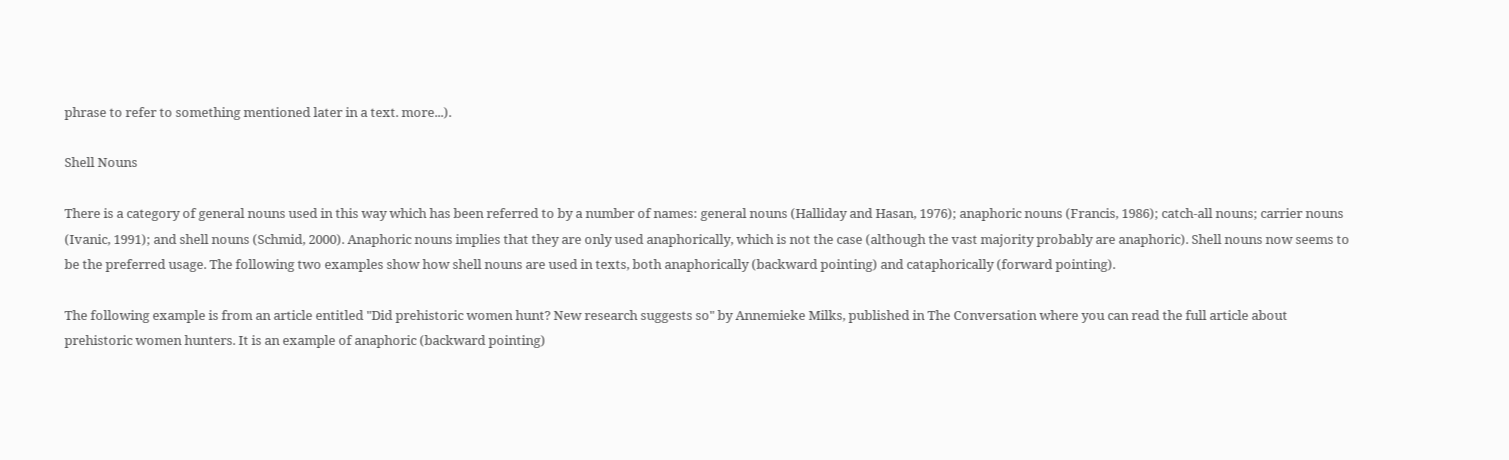phrase to refer to something mentioned later in a text. more...).

Shell Nouns

There is a category of general nouns used in this way which has been referred to by a number of names: general nouns (Halliday and Hasan, 1976); anaphoric nouns (Francis, 1986); catch-all nouns; carrier nouns (Ivanic, 1991); and shell nouns (Schmid, 2000). Anaphoric nouns implies that they are only used anaphorically, which is not the case (although the vast majority probably are anaphoric). Shell nouns now seems to be the preferred usage. The following two examples show how shell nouns are used in texts, both anaphorically (backward pointing) and cataphorically (forward pointing).

The following example is from an article entitled "Did prehistoric women hunt? New research suggests so" by Annemieke Milks, published in The Conversation where you can read the full article about prehistoric women hunters. It is an example of anaphoric (backward pointing)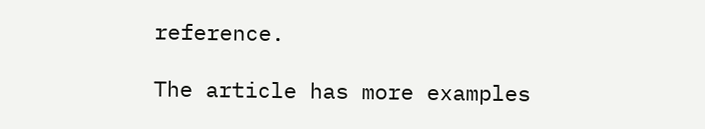reference.

The article has more examples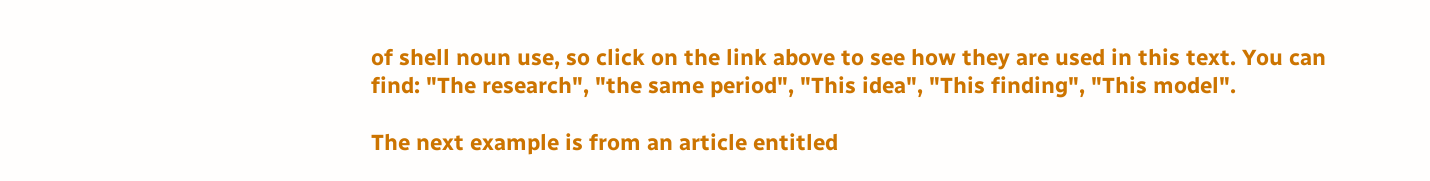of shell noun use, so click on the link above to see how they are used in this text. You can find: "The research", "the same period", "This idea", "This finding", "This model".

The next example is from an article entitled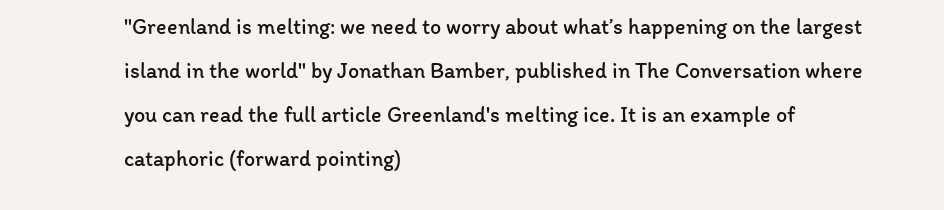"Greenland is melting: we need to worry about what’s happening on the largest island in the world" by Jonathan Bamber, published in The Conversation where you can read the full article Greenland's melting ice. It is an example of cataphoric (forward pointing)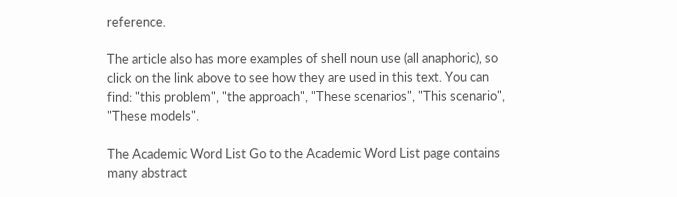reference.

The article also has more examples of shell noun use (all anaphoric), so click on the link above to see how they are used in this text. You can find: "this problem", "the approach", "These scenarios", "This scenario", "These models".

The Academic Word List Go to the Academic Word List page contains many abstract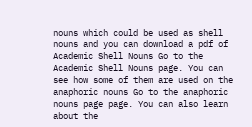nouns which could be used as shell nouns and you can download a pdf of Academic Shell Nouns Go to the Academic Shell Nouns page. You can see how some of them are used on the anaphoric nouns Go to the anaphoric nouns page page. You can also learn about the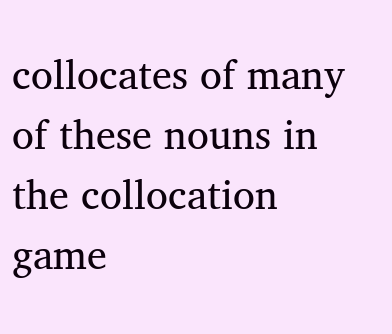collocates of many of these nouns in the collocation game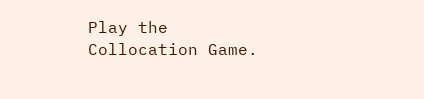Play the Collocation Game.